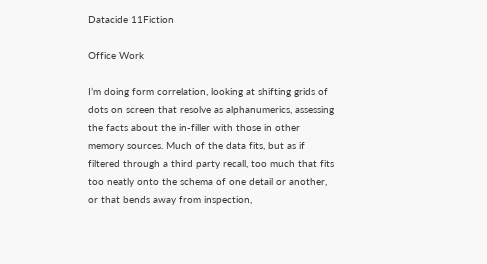Datacide 11Fiction

Office Work

I’m doing form correlation, looking at shifting grids of dots on screen that resolve as alphanumerics, assessing the facts about the in-filler with those in other memory sources. Much of the data fits, but as if filtered through a third party recall, too much that fits too neatly onto the schema of one detail or another, or that bends away from inspection,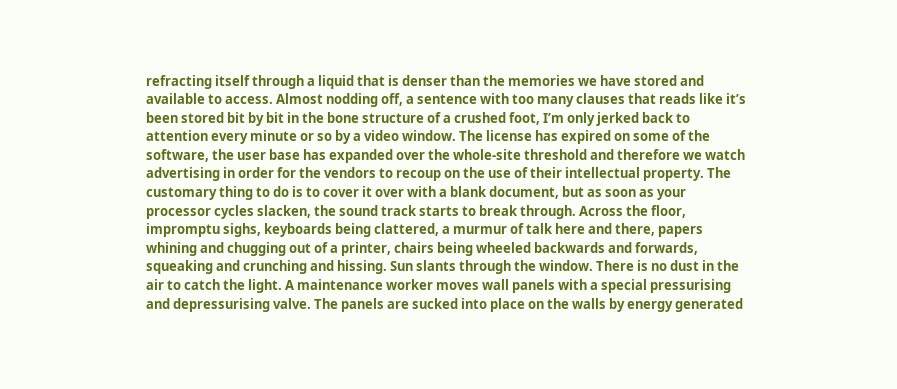refracting itself through a liquid that is denser than the memories we have stored and available to access. Almost nodding off, a sentence with too many clauses that reads like it’s been stored bit by bit in the bone structure of a crushed foot, I’m only jerked back to attention every minute or so by a video window. The license has expired on some of the software, the user base has expanded over the whole-site threshold and therefore we watch advertising in order for the vendors to recoup on the use of their intellectual property. The customary thing to do is to cover it over with a blank document, but as soon as your processor cycles slacken, the sound track starts to break through. Across the floor, impromptu sighs, keyboards being clattered, a murmur of talk here and there, papers whining and chugging out of a printer, chairs being wheeled backwards and forwards, squeaking and crunching and hissing. Sun slants through the window. There is no dust in the air to catch the light. A maintenance worker moves wall panels with a special pressurising and depressurising valve. The panels are sucked into place on the walls by energy generated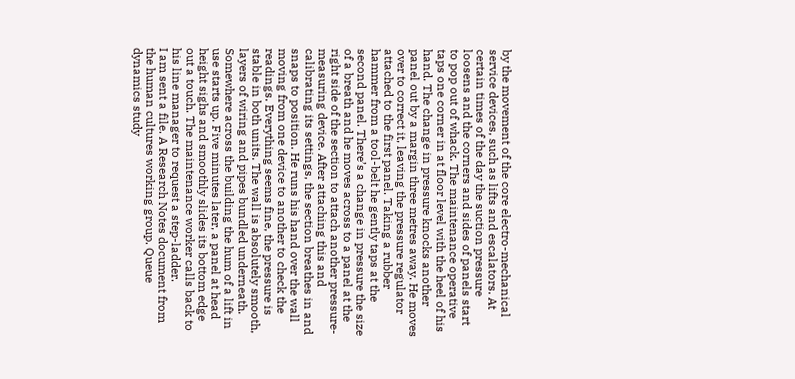by the movement of the core electro-mechanical service devices, such as lifts and escalators. At certain times of the day the suction pressure loosens and the corners and sides of panels start to pop out of whack. The maintenance operative taps one corner in at floor level with the heel of his hand. The change in pressure knocks another panel out by a margin three metres away. He moves over to correct it, leaving the pressure regulator attached to the first panel. Taking a rubber hammer from a tool-belt he gently taps at the second panel. There’s a change in pressure the size of a breath and he moves across to a panel at the right side of the section to attach another pressure-measuring device. After attaching this and calibrating its settings, the section breathes in and snaps to position. He runs his hand over the wall moving from one device to another to check the readings. Everything seems fine, the pressure is stable in both units. The wall is absolutely smooth, layers of wiring and pipes bundled underneath. Somewhere across the building the hum of a lift in use starts up. Five minutes later, a panel at head height sighs and smoothly slides its bottom edge out a touch. The maintenance worker calls back to his line manager to request a step-ladder.
I am sent a file. A Research Notes document from the human cultures working group. Queue dynamics study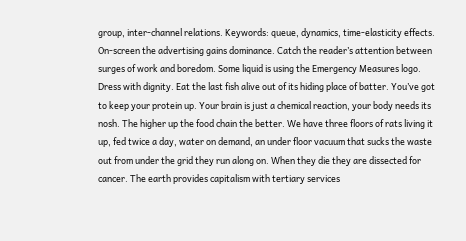group, inter-channel relations. Keywords: queue, dynamics, time-elasticity effects. On-screen the advertising gains dominance. Catch the reader’s attention between surges of work and boredom. Some liquid is using the Emergency Measures logo.
Dress with dignity. Eat the last fish alive out of its hiding place of batter. You’ve got to keep your protein up. Your brain is just a chemical reaction, your body needs its nosh. The higher up the food chain the better. We have three floors of rats living it up, fed twice a day, water on demand, an under floor vacuum that sucks the waste out from under the grid they run along on. When they die they are dissected for cancer. The earth provides capitalism with tertiary services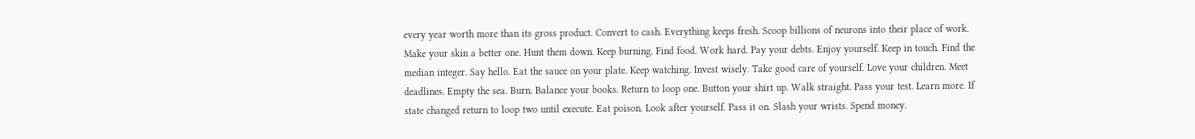every year worth more than its gross product. Convert to cash. Everything keeps fresh. Scoop billions of neurons into their place of work. Make your skin a better one. Hunt them down. Keep burning. Find food. Work hard. Pay your debts. Enjoy yourself. Keep in touch. Find the median integer. Say hello. Eat the sauce on your plate. Keep watching. Invest wisely. Take good care of yourself. Love your children. Meet deadlines. Empty the sea. Burn. Balance your books. Return to loop one. Button your shirt up. Walk straight. Pass your test. Learn more. If state changed return to loop two until execute. Eat poison. Look after yourself. Pass it on. Slash your wrists. Spend money.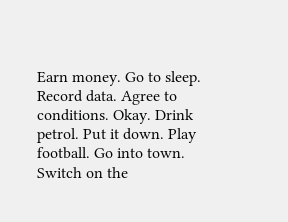Earn money. Go to sleep. Record data. Agree to conditions. Okay. Drink petrol. Put it down. Play football. Go into town. Switch on the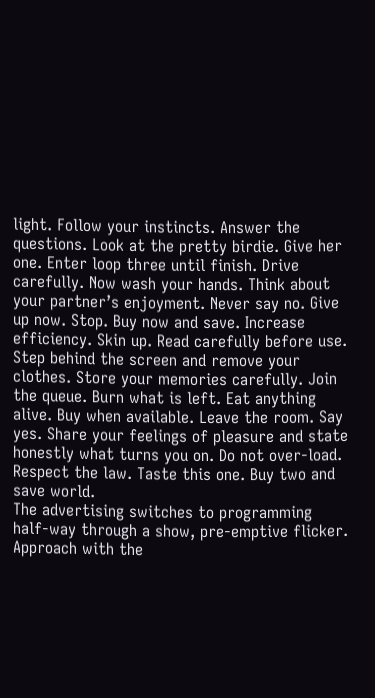light. Follow your instincts. Answer the questions. Look at the pretty birdie. Give her one. Enter loop three until finish. Drive carefully. Now wash your hands. Think about your partner’s enjoyment. Never say no. Give up now. Stop. Buy now and save. Increase efficiency. Skin up. Read carefully before use. Step behind the screen and remove your clothes. Store your memories carefully. Join the queue. Burn what is left. Eat anything alive. Buy when available. Leave the room. Say yes. Share your feelings of pleasure and state honestly what turns you on. Do not over-load. Respect the law. Taste this one. Buy two and save world.
The advertising switches to programming half-way through a show, pre-emptive flicker. Approach with the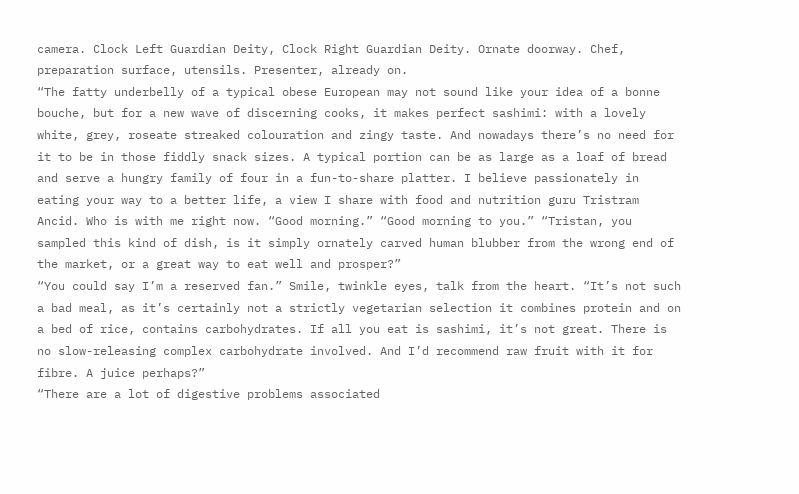camera. Clock Left Guardian Deity, Clock Right Guardian Deity. Ornate doorway. Chef, preparation surface, utensils. Presenter, already on.
“The fatty underbelly of a typical obese European may not sound like your idea of a bonne bouche, but for a new wave of discerning cooks, it makes perfect sashimi: with a lovely white, grey, roseate streaked colouration and zingy taste. And nowadays there’s no need for it to be in those fiddly snack sizes. A typical portion can be as large as a loaf of bread and serve a hungry family of four in a fun-to-share platter. I believe passionately in eating your way to a better life, a view I share with food and nutrition guru Tristram Ancid. Who is with me right now. “Good morning.” “Good morning to you.” “Tristan, you sampled this kind of dish, is it simply ornately carved human blubber from the wrong end of the market, or a great way to eat well and prosper?”
“You could say I’m a reserved fan.” Smile, twinkle eyes, talk from the heart. “It’s not such a bad meal, as it’s certainly not a strictly vegetarian selection it combines protein and on a bed of rice, contains carbohydrates. If all you eat is sashimi, it’s not great. There is no slow-releasing complex carbohydrate involved. And I’d recommend raw fruit with it for fibre. A juice perhaps?”
“There are a lot of digestive problems associated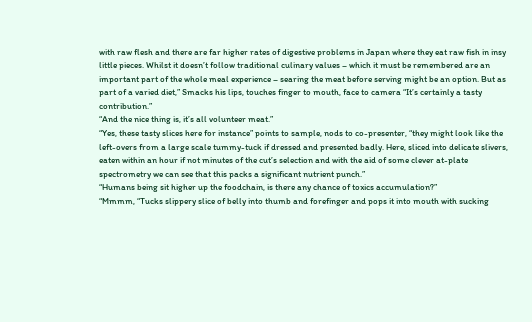with raw flesh and there are far higher rates of digestive problems in Japan where they eat raw fish in insy little pieces. Whilst it doesn’t follow traditional culinary values – which it must be remembered are an important part of the whole meal experience – searing the meat before serving might be an option. But as part of a varied diet,” Smacks his lips, touches finger to mouth, face to camera “It’s certainly a tasty contribution.”
“And the nice thing is, it’s all volunteer meat.”
“Yes, these tasty slices here for instance” points to sample, nods to co-presenter, “they might look like the left-overs from a large scale tummy-tuck if dressed and presented badly. Here, sliced into delicate slivers, eaten within an hour if not minutes of the cut’s selection and with the aid of some clever at-plate spectrometry we can see that this packs a significant nutrient punch.”
“Humans being sit higher up the foodchain, is there any chance of toxics accumulation?”
“Mmmm, “Tucks slippery slice of belly into thumb and forefinger and pops it into mouth with sucking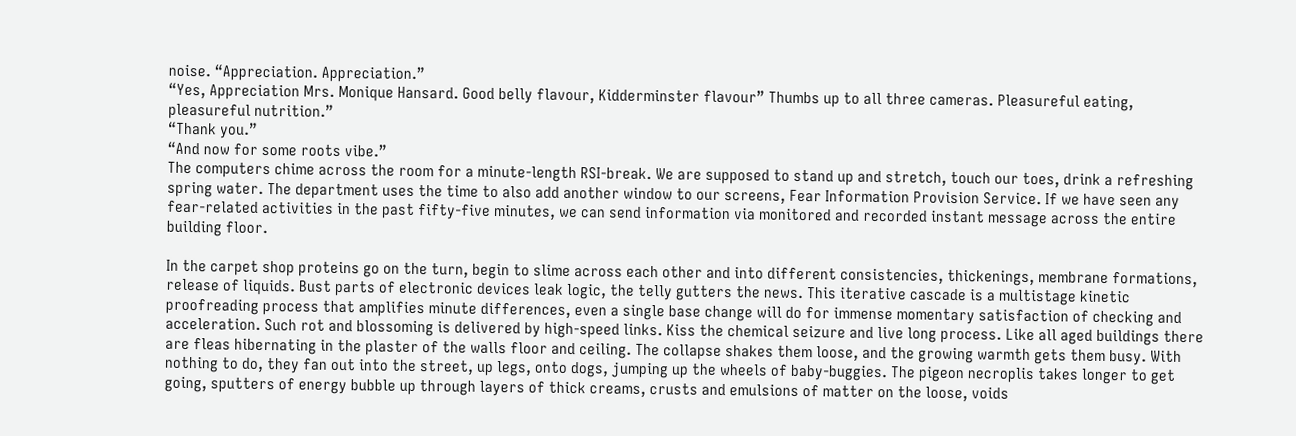noise. “Appreciation. Appreciation.”
“Yes, Appreciation Mrs. Monique Hansard. Good belly flavour, Kidderminster flavour” Thumbs up to all three cameras. Pleasureful eating, pleasureful nutrition.”
“Thank you.”
“And now for some roots vibe.”
The computers chime across the room for a minute-length RSI-break. We are supposed to stand up and stretch, touch our toes, drink a refreshing spring water. The department uses the time to also add another window to our screens, Fear Information Provision Service. If we have seen any fear-related activities in the past fifty-five minutes, we can send information via monitored and recorded instant message across the entire building floor.

In the carpet shop proteins go on the turn, begin to slime across each other and into different consistencies, thickenings, membrane formations, release of liquids. Bust parts of electronic devices leak logic, the telly gutters the news. This iterative cascade is a multistage kinetic proofreading process that amplifies minute differences, even a single base change will do for immense momentary satisfaction of checking and acceleration. Such rot and blossoming is delivered by high-speed links. Kiss the chemical seizure and live long process. Like all aged buildings there are fleas hibernating in the plaster of the walls floor and ceiling. The collapse shakes them loose, and the growing warmth gets them busy. With nothing to do, they fan out into the street, up legs, onto dogs, jumping up the wheels of baby-buggies. The pigeon necroplis takes longer to get going, sputters of energy bubble up through layers of thick creams, crusts and emulsions of matter on the loose, voids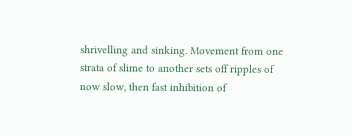shrivelling and sinking. Movement from one strata of slime to another sets off ripples of now slow, then fast inhibition of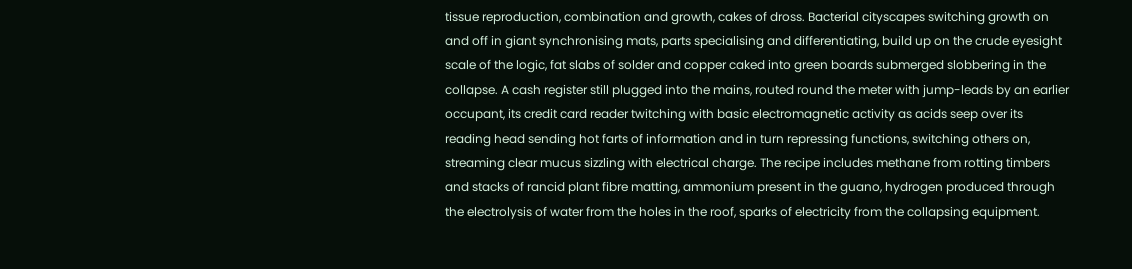tissue reproduction, combination and growth, cakes of dross. Bacterial cityscapes switching growth on and off in giant synchronising mats, parts specialising and differentiating, build up on the crude eyesight scale of the logic, fat slabs of solder and copper caked into green boards submerged slobbering in the collapse. A cash register still plugged into the mains, routed round the meter with jump-leads by an earlier occupant, its credit card reader twitching with basic electromagnetic activity as acids seep over its reading head sending hot farts of information and in turn repressing functions, switching others on, streaming clear mucus sizzling with electrical charge. The recipe includes methane from rotting timbers and stacks of rancid plant fibre matting, ammonium present in the guano, hydrogen produced through the electrolysis of water from the holes in the roof, sparks of electricity from the collapsing equipment.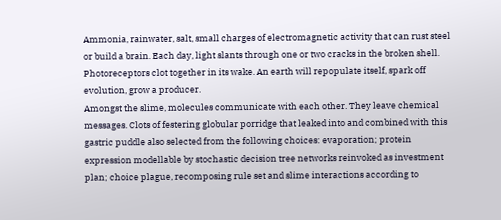Ammonia, rainwater, salt, small charges of electromagnetic activity that can rust steel or build a brain. Each day, light slants through one or two cracks in the broken shell. Photoreceptors clot together in its wake. An earth will repopulate itself, spark off evolution, grow a producer.
Amongst the slime, molecules communicate with each other. They leave chemical messages. Clots of festering globular porridge that leaked into and combined with this gastric puddle also selected from the following choices: evaporation; protein expression modellable by stochastic decision tree networks reinvoked as investment plan; choice plague, recomposing rule set and slime interactions according to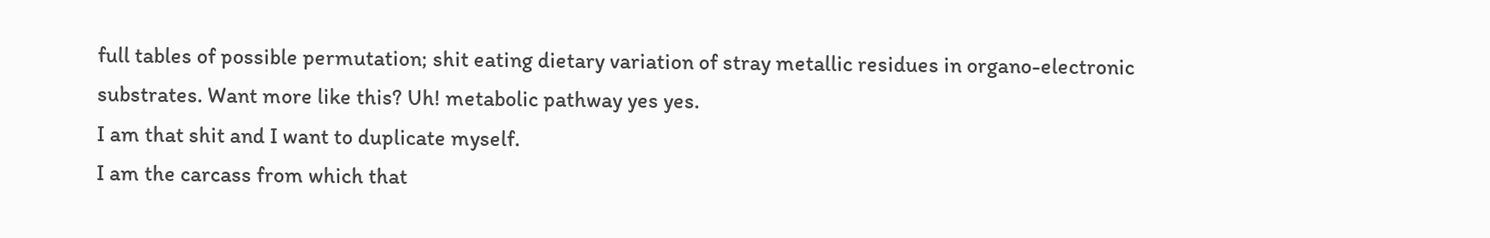full tables of possible permutation; shit eating dietary variation of stray metallic residues in organo-electronic substrates. Want more like this? Uh! metabolic pathway yes yes.
I am that shit and I want to duplicate myself.
I am the carcass from which that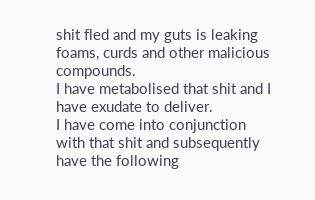shit fled and my guts is leaking foams, curds and other malicious compounds.
I have metabolised that shit and I have exudate to deliver.
I have come into conjunction with that shit and subsequently have the following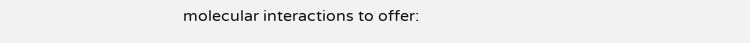molecular interactions to offer: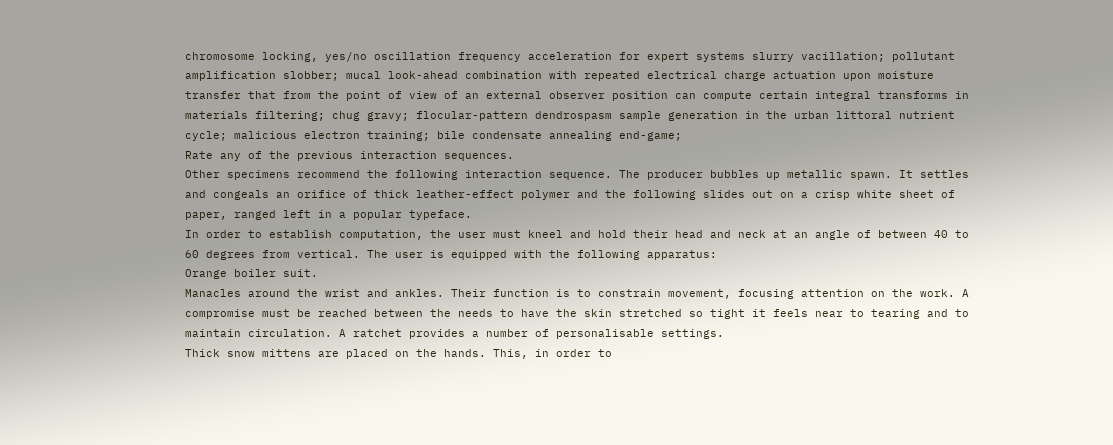chromosome locking, yes/no oscillation frequency acceleration for expert systems slurry vacillation; pollutant amplification slobber; mucal look-ahead combination with repeated electrical charge actuation upon moisture transfer that from the point of view of an external observer position can compute certain integral transforms in materials filtering; chug gravy; flocular-pattern dendrospasm sample generation in the urban littoral nutrient cycle; malicious electron training; bile condensate annealing end-game;
Rate any of the previous interaction sequences.
Other specimens recommend the following interaction sequence. The producer bubbles up metallic spawn. It settles and congeals an orifice of thick leather-effect polymer and the following slides out on a crisp white sheet of paper, ranged left in a popular typeface.
In order to establish computation, the user must kneel and hold their head and neck at an angle of between 40 to 60 degrees from vertical. The user is equipped with the following apparatus:
Orange boiler suit.
Manacles around the wrist and ankles. Their function is to constrain movement, focusing attention on the work. A compromise must be reached between the needs to have the skin stretched so tight it feels near to tearing and to maintain circulation. A ratchet provides a number of personalisable settings.
Thick snow mittens are placed on the hands. This, in order to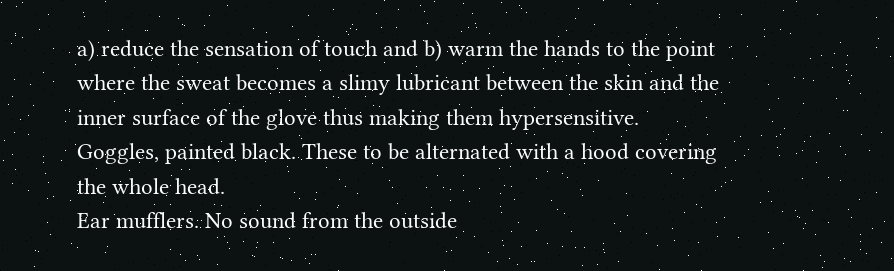a) reduce the sensation of touch and b) warm the hands to the point where the sweat becomes a slimy lubricant between the skin and the inner surface of the glove thus making them hypersensitive.
Goggles, painted black. These to be alternated with a hood covering the whole head.
Ear mufflers. No sound from the outside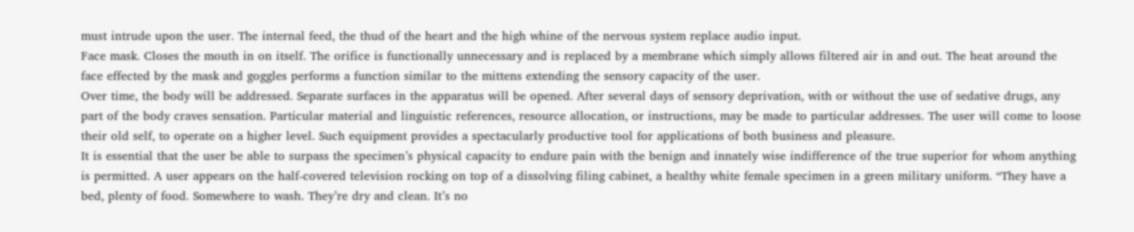must intrude upon the user. The internal feed, the thud of the heart and the high whine of the nervous system replace audio input.
Face mask. Closes the mouth in on itself. The orifice is functionally unnecessary and is replaced by a membrane which simply allows filtered air in and out. The heat around the face effected by the mask and goggles performs a function similar to the mittens extending the sensory capacity of the user.
Over time, the body will be addressed. Separate surfaces in the apparatus will be opened. After several days of sensory deprivation, with or without the use of sedative drugs, any part of the body craves sensation. Particular material and linguistic references, resource allocation, or instructions, may be made to particular addresses. The user will come to loose their old self, to operate on a higher level. Such equipment provides a spectacularly productive tool for applications of both business and pleasure.
It is essential that the user be able to surpass the specimen’s physical capacity to endure pain with the benign and innately wise indifference of the true superior for whom anything is permitted. A user appears on the half-covered television rocking on top of a dissolving filing cabinet, a healthy white female specimen in a green military uniform. “They have a bed, plenty of food. Somewhere to wash. They’re dry and clean. It’s no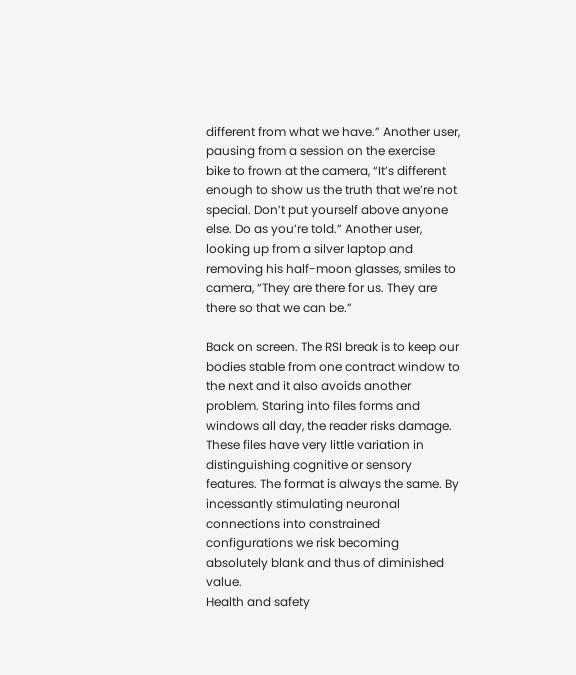different from what we have.” Another user, pausing from a session on the exercise bike to frown at the camera, “It’s different enough to show us the truth that we’re not special. Don’t put yourself above anyone else. Do as you’re told.” Another user, looking up from a silver laptop and removing his half-moon glasses, smiles to camera, “They are there for us. They are there so that we can be.”

Back on screen. The RSI break is to keep our bodies stable from one contract window to the next and it also avoids another problem. Staring into files forms and windows all day, the reader risks damage. These files have very little variation in distinguishing cognitive or sensory features. The format is always the same. By incessantly stimulating neuronal connections into constrained configurations we risk becoming absolutely blank and thus of diminished value.
Health and safety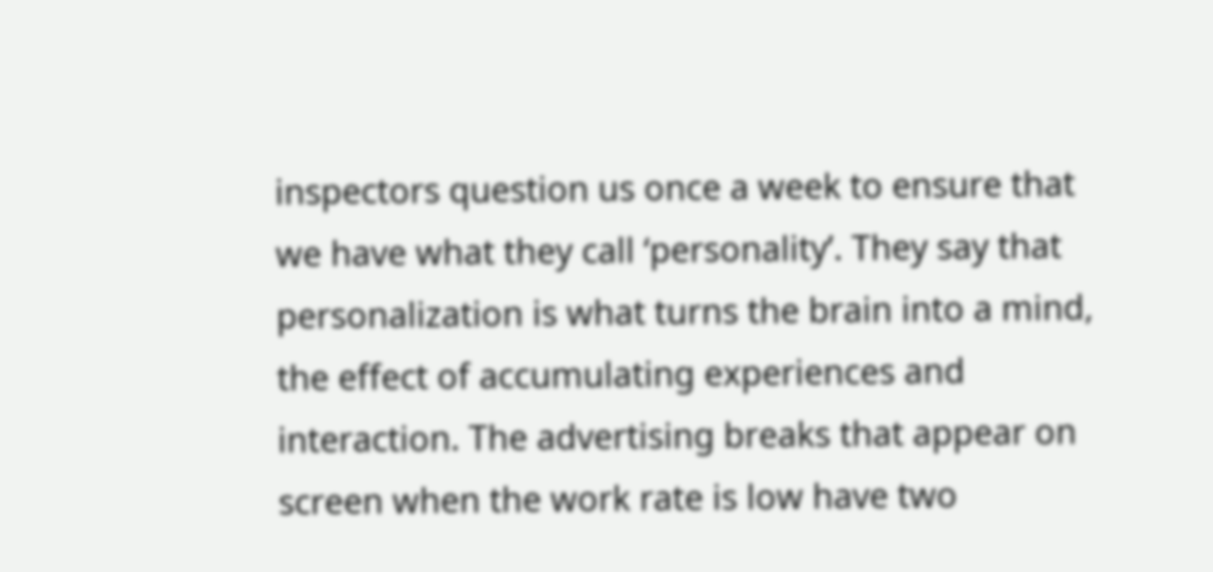inspectors question us once a week to ensure that we have what they call ‘personality’. They say that personalization is what turns the brain into a mind, the effect of accumulating experiences and interaction. The advertising breaks that appear on screen when the work rate is low have two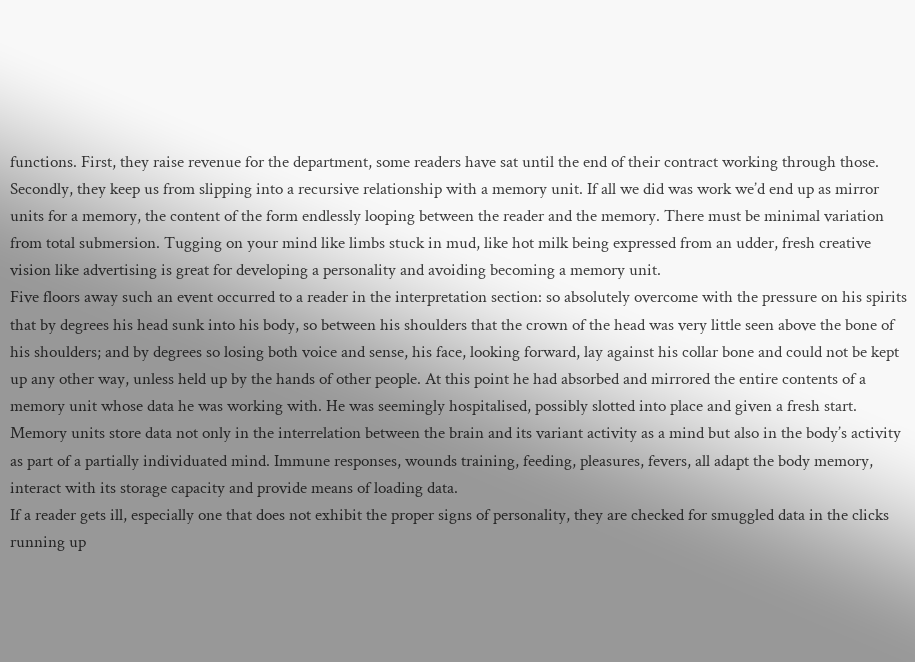functions. First, they raise revenue for the department, some readers have sat until the end of their contract working through those. Secondly, they keep us from slipping into a recursive relationship with a memory unit. If all we did was work we’d end up as mirror units for a memory, the content of the form endlessly looping between the reader and the memory. There must be minimal variation from total submersion. Tugging on your mind like limbs stuck in mud, like hot milk being expressed from an udder, fresh creative vision like advertising is great for developing a personality and avoiding becoming a memory unit.
Five floors away such an event occurred to a reader in the interpretation section: so absolutely overcome with the pressure on his spirits that by degrees his head sunk into his body, so between his shoulders that the crown of the head was very little seen above the bone of his shoulders; and by degrees so losing both voice and sense, his face, looking forward, lay against his collar bone and could not be kept up any other way, unless held up by the hands of other people. At this point he had absorbed and mirrored the entire contents of a memory unit whose data he was working with. He was seemingly hospitalised, possibly slotted into place and given a fresh start. Memory units store data not only in the interrelation between the brain and its variant activity as a mind but also in the body’s activity as part of a partially individuated mind. Immune responses, wounds training, feeding, pleasures, fevers, all adapt the body memory, interact with its storage capacity and provide means of loading data.
If a reader gets ill, especially one that does not exhibit the proper signs of personality, they are checked for smuggled data in the clicks running up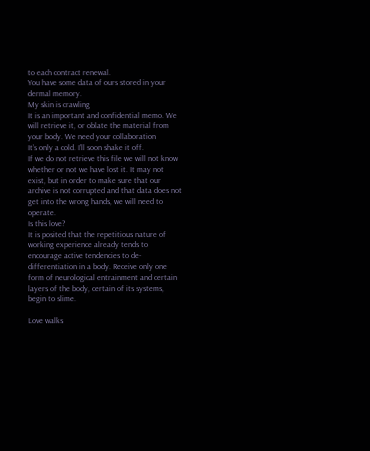to each contract renewal.
You have some data of ours stored in your dermal memory.
My skin is crawling
It is an important and confidential memo. We will retrieve it, or oblate the material from your body. We need your collaboration
It’s only a cold. I’ll soon shake it off.
If we do not retrieve this file we will not know whether or not we have lost it. It may not exist, but in order to make sure that our archive is not corrupted and that data does not get into the wrong hands, we will need to operate.
Is this love?
It is posited that the repetitious nature of working experience already tends to encourage active tendencies to de-differentiation in a body. Receive only one form of neurological entrainment and certain layers of the body, certain of its systems, begin to slime.

Love walks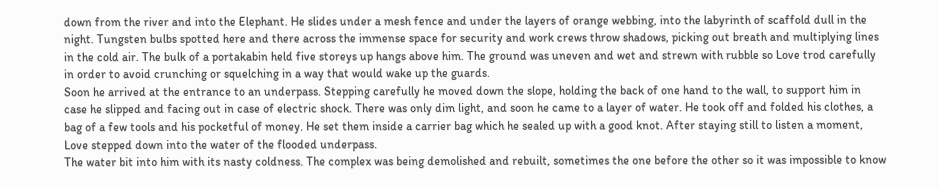down from the river and into the Elephant. He slides under a mesh fence and under the layers of orange webbing, into the labyrinth of scaffold dull in the night. Tungsten bulbs spotted here and there across the immense space for security and work crews throw shadows, picking out breath and multiplying lines in the cold air. The bulk of a portakabin held five storeys up hangs above him. The ground was uneven and wet and strewn with rubble so Love trod carefully in order to avoid crunching or squelching in a way that would wake up the guards.
Soon he arrived at the entrance to an underpass. Stepping carefully he moved down the slope, holding the back of one hand to the wall, to support him in case he slipped and facing out in case of electric shock. There was only dim light, and soon he came to a layer of water. He took off and folded his clothes, a bag of a few tools and his pocketful of money. He set them inside a carrier bag which he sealed up with a good knot. After staying still to listen a moment, Love stepped down into the water of the flooded underpass.
The water bit into him with its nasty coldness. The complex was being demolished and rebuilt, sometimes the one before the other so it was impossible to know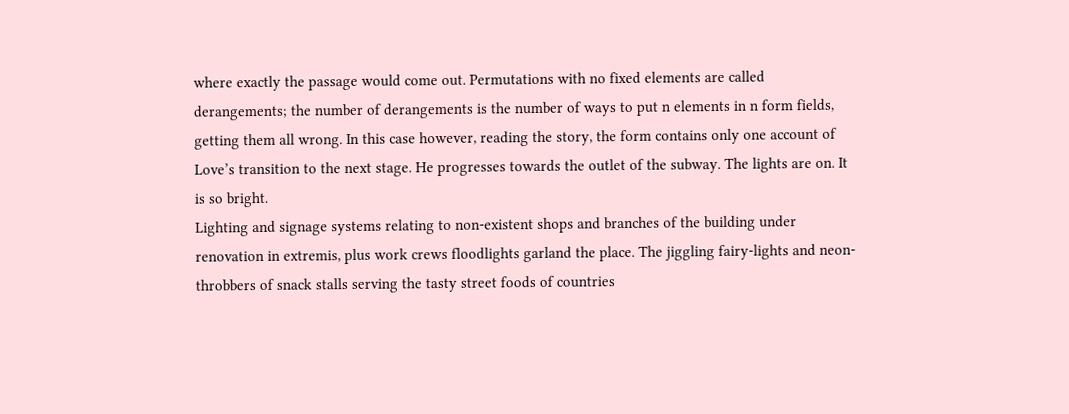where exactly the passage would come out. Permutations with no fixed elements are called derangements; the number of derangements is the number of ways to put n elements in n form fields, getting them all wrong. In this case however, reading the story, the form contains only one account of Love’s transition to the next stage. He progresses towards the outlet of the subway. The lights are on. It is so bright.
Lighting and signage systems relating to non-existent shops and branches of the building under renovation in extremis, plus work crews floodlights garland the place. The jiggling fairy-lights and neon-throbbers of snack stalls serving the tasty street foods of countries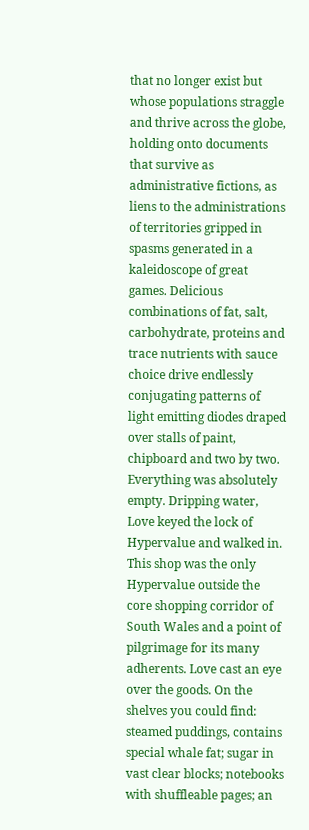that no longer exist but whose populations straggle and thrive across the globe, holding onto documents that survive as administrative fictions, as liens to the administrations of territories gripped in spasms generated in a kaleidoscope of great games. Delicious combinations of fat, salt, carbohydrate, proteins and trace nutrients with sauce choice drive endlessly conjugating patterns of light emitting diodes draped over stalls of paint, chipboard and two by two.
Everything was absolutely empty. Dripping water, Love keyed the lock of Hypervalue and walked in. This shop was the only Hypervalue outside the core shopping corridor of South Wales and a point of pilgrimage for its many adherents. Love cast an eye over the goods. On the shelves you could find: steamed puddings, contains special whale fat; sugar in vast clear blocks; notebooks with shuffleable pages; an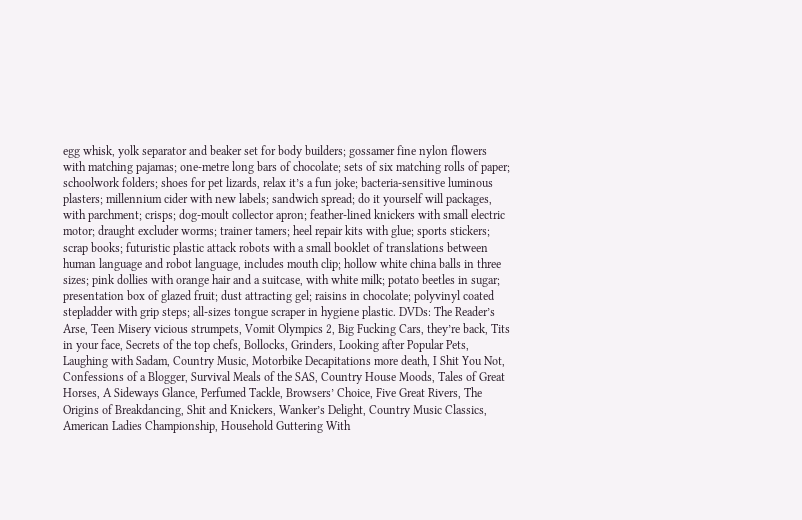egg whisk, yolk separator and beaker set for body builders; gossamer fine nylon flowers with matching pajamas; one-metre long bars of chocolate; sets of six matching rolls of paper; schoolwork folders; shoes for pet lizards, relax it’s a fun joke; bacteria-sensitive luminous plasters; millennium cider with new labels; sandwich spread; do it yourself will packages, with parchment; crisps; dog-moult collector apron; feather-lined knickers with small electric motor; draught excluder worms; trainer tamers; heel repair kits with glue; sports stickers; scrap books; futuristic plastic attack robots with a small booklet of translations between human language and robot language, includes mouth clip; hollow white china balls in three sizes; pink dollies with orange hair and a suitcase, with white milk; potato beetles in sugar; presentation box of glazed fruit; dust attracting gel; raisins in chocolate; polyvinyl coated stepladder with grip steps; all-sizes tongue scraper in hygiene plastic. DVDs: The Reader’s Arse, Teen Misery vicious strumpets, Vomit Olympics 2, Big Fucking Cars, they’re back, Tits in your face, Secrets of the top chefs, Bollocks, Grinders, Looking after Popular Pets, Laughing with Sadam, Country Music, Motorbike Decapitations more death, I Shit You Not, Confessions of a Blogger, Survival Meals of the SAS, Country House Moods, Tales of Great Horses, A Sideways Glance, Perfumed Tackle, Browsers’ Choice, Five Great Rivers, The Origins of Breakdancing, Shit and Knickers, Wanker’s Delight, Country Music Classics, American Ladies Championship, Household Guttering With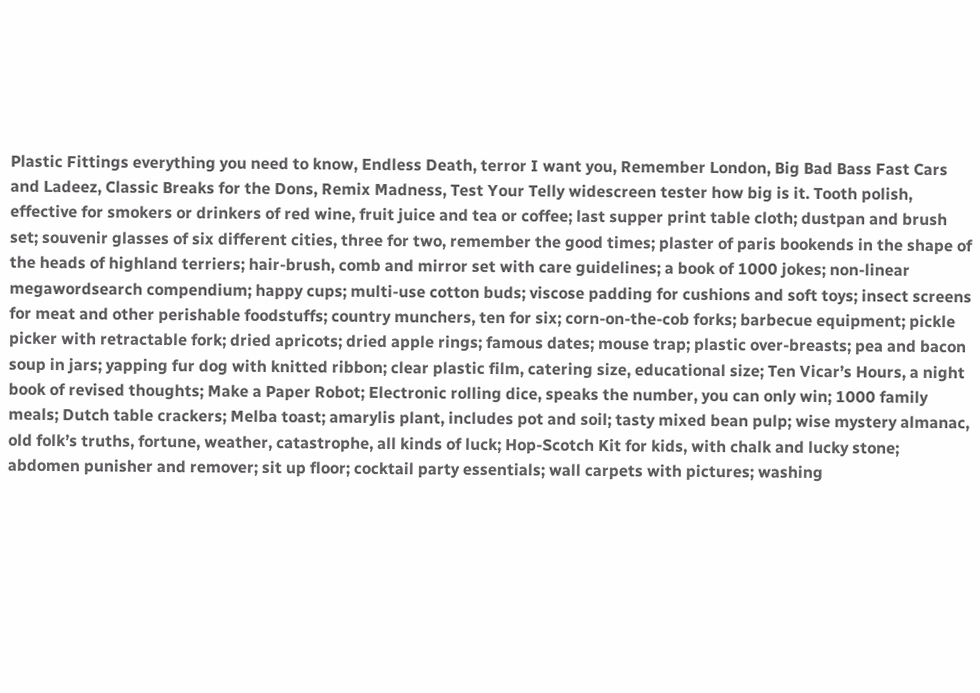Plastic Fittings everything you need to know, Endless Death, terror I want you, Remember London, Big Bad Bass Fast Cars and Ladeez, Classic Breaks for the Dons, Remix Madness, Test Your Telly widescreen tester how big is it. Tooth polish, effective for smokers or drinkers of red wine, fruit juice and tea or coffee; last supper print table cloth; dustpan and brush set; souvenir glasses of six different cities, three for two, remember the good times; plaster of paris bookends in the shape of the heads of highland terriers; hair-brush, comb and mirror set with care guidelines; a book of 1000 jokes; non-linear megawordsearch compendium; happy cups; multi-use cotton buds; viscose padding for cushions and soft toys; insect screens for meat and other perishable foodstuffs; country munchers, ten for six; corn-on-the-cob forks; barbecue equipment; pickle picker with retractable fork; dried apricots; dried apple rings; famous dates; mouse trap; plastic over-breasts; pea and bacon soup in jars; yapping fur dog with knitted ribbon; clear plastic film, catering size, educational size; Ten Vicar’s Hours, a night book of revised thoughts; Make a Paper Robot; Electronic rolling dice, speaks the number, you can only win; 1000 family meals; Dutch table crackers; Melba toast; amarylis plant, includes pot and soil; tasty mixed bean pulp; wise mystery almanac, old folk’s truths, fortune, weather, catastrophe, all kinds of luck; Hop-Scotch Kit for kids, with chalk and lucky stone; abdomen punisher and remover; sit up floor; cocktail party essentials; wall carpets with pictures; washing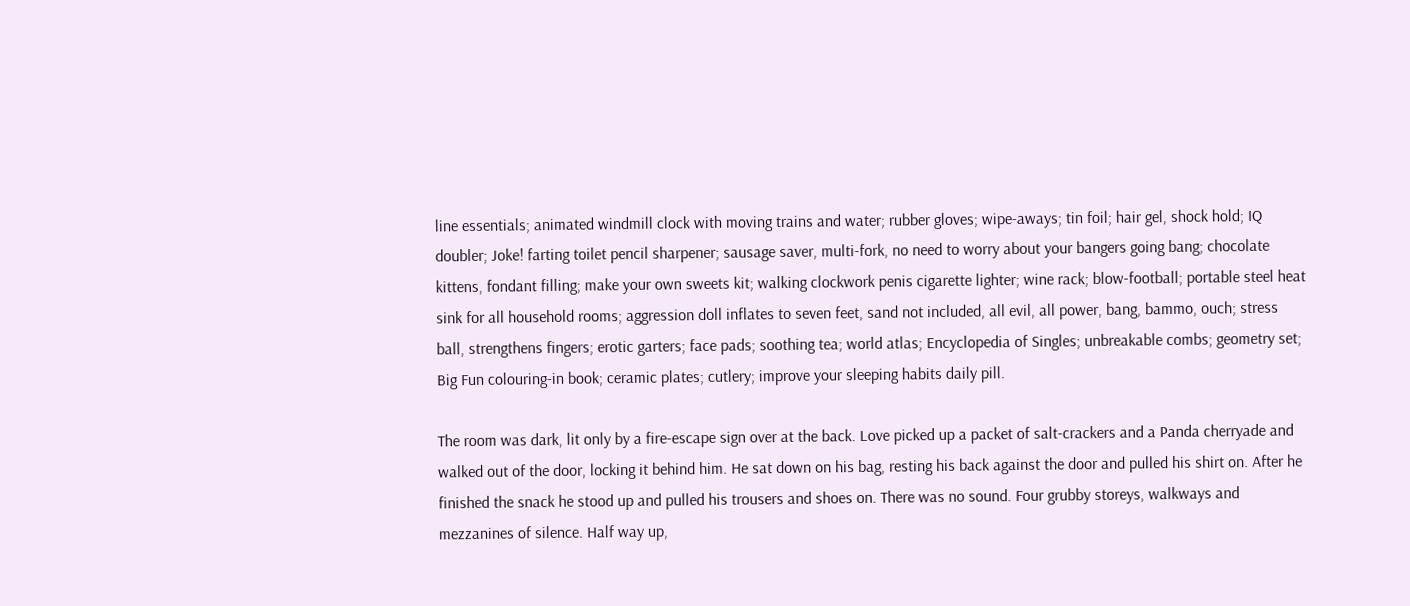line essentials; animated windmill clock with moving trains and water; rubber gloves; wipe-aways; tin foil; hair gel, shock hold; IQ doubler; Joke! farting toilet pencil sharpener; sausage saver, multi-fork, no need to worry about your bangers going bang; chocolate kittens, fondant filling; make your own sweets kit; walking clockwork penis cigarette lighter; wine rack; blow-football; portable steel heat sink for all household rooms; aggression doll inflates to seven feet, sand not included, all evil, all power, bang, bammo, ouch; stress ball, strengthens fingers; erotic garters; face pads; soothing tea; world atlas; Encyclopedia of Singles; unbreakable combs; geometry set; Big Fun colouring-in book; ceramic plates; cutlery; improve your sleeping habits daily pill.

The room was dark, lit only by a fire-escape sign over at the back. Love picked up a packet of salt-crackers and a Panda cherryade and walked out of the door, locking it behind him. He sat down on his bag, resting his back against the door and pulled his shirt on. After he finished the snack he stood up and pulled his trousers and shoes on. There was no sound. Four grubby storeys, walkways and mezzanines of silence. Half way up,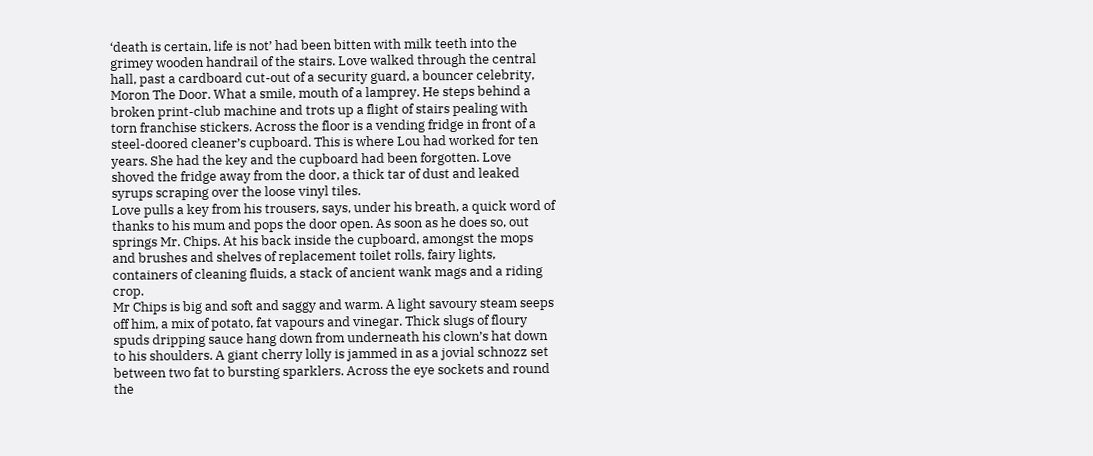‘death is certain, life is not’ had been bitten with milk teeth into the grimey wooden handrail of the stairs. Love walked through the central hall, past a cardboard cut-out of a security guard, a bouncer celebrity, Moron The Door. What a smile, mouth of a lamprey. He steps behind a broken print-club machine and trots up a flight of stairs pealing with torn franchise stickers. Across the floor is a vending fridge in front of a steel-doored cleaner’s cupboard. This is where Lou had worked for ten years. She had the key and the cupboard had been forgotten. Love shoved the fridge away from the door, a thick tar of dust and leaked syrups scraping over the loose vinyl tiles.
Love pulls a key from his trousers, says, under his breath, a quick word of thanks to his mum and pops the door open. As soon as he does so, out springs Mr. Chips. At his back inside the cupboard, amongst the mops and brushes and shelves of replacement toilet rolls, fairy lights, containers of cleaning fluids, a stack of ancient wank mags and a riding crop.
Mr Chips is big and soft and saggy and warm. A light savoury steam seeps off him, a mix of potato, fat vapours and vinegar. Thick slugs of floury spuds dripping sauce hang down from underneath his clown’s hat down to his shoulders. A giant cherry lolly is jammed in as a jovial schnozz set between two fat to bursting sparklers. Across the eye sockets and round the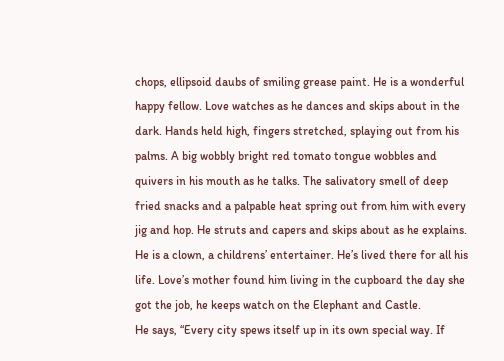chops, ellipsoid daubs of smiling grease paint. He is a wonderful happy fellow. Love watches as he dances and skips about in the dark. Hands held high, fingers stretched, splaying out from his palms. A big wobbly bright red tomato tongue wobbles and quivers in his mouth as he talks. The salivatory smell of deep fried snacks and a palpable heat spring out from him with every jig and hop. He struts and capers and skips about as he explains. He is a clown, a childrens’ entertainer. He’s lived there for all his life. Love’s mother found him living in the cupboard the day she got the job, he keeps watch on the Elephant and Castle.
He says, “Every city spews itself up in its own special way. If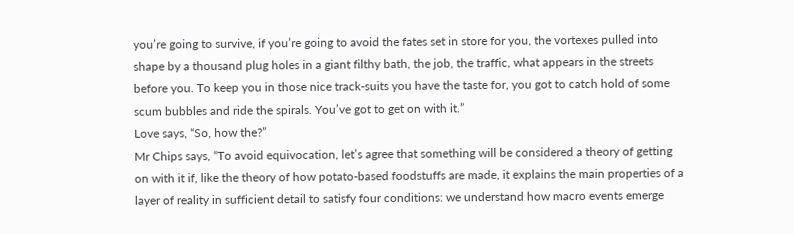you’re going to survive, if you’re going to avoid the fates set in store for you, the vortexes pulled into shape by a thousand plug holes in a giant filthy bath, the job, the traffic, what appears in the streets before you. To keep you in those nice track-suits you have the taste for, you got to catch hold of some scum bubbles and ride the spirals. You’ve got to get on with it.”
Love says, “So, how the?”
Mr Chips says, “To avoid equivocation, let’s agree that something will be considered a theory of getting on with it if, like the theory of how potato-based foodstuffs are made, it explains the main properties of a layer of reality in sufficient detail to satisfy four conditions: we understand how macro events emerge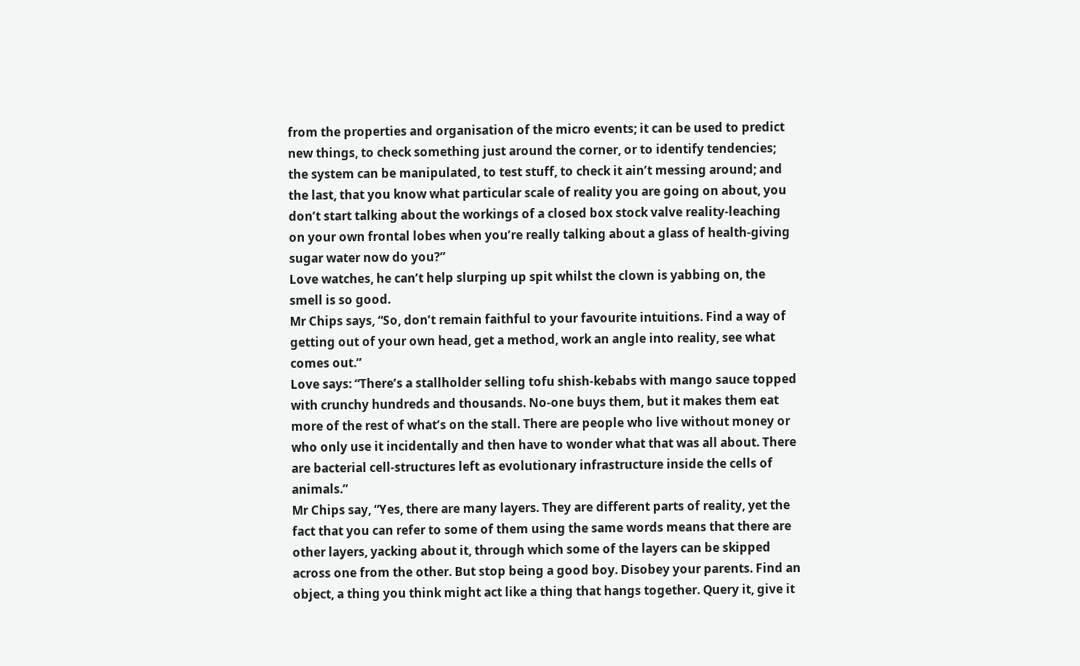from the properties and organisation of the micro events; it can be used to predict new things, to check something just around the corner, or to identify tendencies; the system can be manipulated, to test stuff, to check it ain’t messing around; and the last, that you know what particular scale of reality you are going on about, you don’t start talking about the workings of a closed box stock valve reality-leaching on your own frontal lobes when you’re really talking about a glass of health-giving sugar water now do you?”
Love watches, he can’t help slurping up spit whilst the clown is yabbing on, the smell is so good.
Mr Chips says, “So, don’t remain faithful to your favourite intuitions. Find a way of getting out of your own head, get a method, work an angle into reality, see what comes out.”
Love says: “There’s a stallholder selling tofu shish-kebabs with mango sauce topped with crunchy hundreds and thousands. No-one buys them, but it makes them eat more of the rest of what’s on the stall. There are people who live without money or who only use it incidentally and then have to wonder what that was all about. There are bacterial cell-structures left as evolutionary infrastructure inside the cells of animals.”
Mr Chips say, “Yes, there are many layers. They are different parts of reality, yet the fact that you can refer to some of them using the same words means that there are other layers, yacking about it, through which some of the layers can be skipped across one from the other. But stop being a good boy. Disobey your parents. Find an object, a thing you think might act like a thing that hangs together. Query it, give it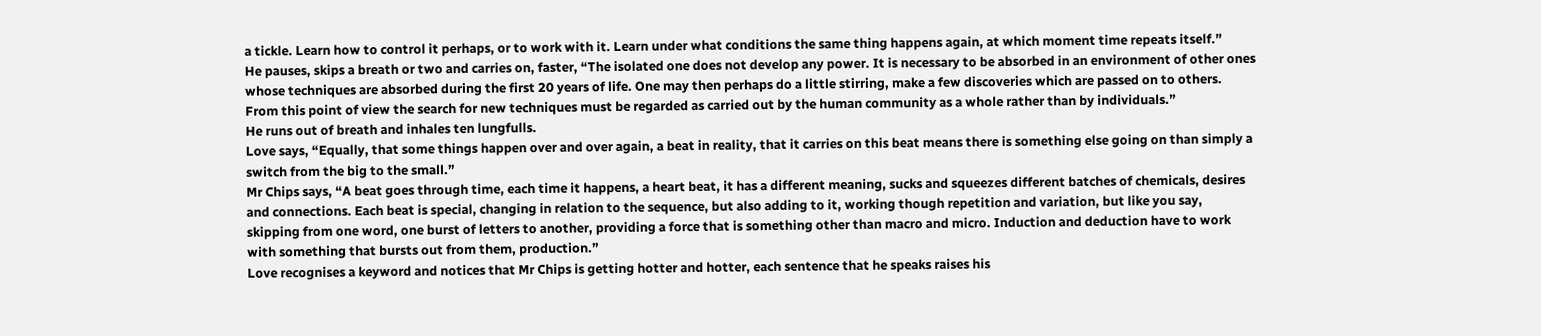a tickle. Learn how to control it perhaps, or to work with it. Learn under what conditions the same thing happens again, at which moment time repeats itself.”
He pauses, skips a breath or two and carries on, faster, “The isolated one does not develop any power. It is necessary to be absorbed in an environment of other ones whose techniques are absorbed during the first 20 years of life. One may then perhaps do a little stirring, make a few discoveries which are passed on to others. From this point of view the search for new techniques must be regarded as carried out by the human community as a whole rather than by individuals.”
He runs out of breath and inhales ten lungfulls.
Love says, “Equally, that some things happen over and over again, a beat in reality, that it carries on this beat means there is something else going on than simply a switch from the big to the small.”
Mr Chips says, “A beat goes through time, each time it happens, a heart beat, it has a different meaning, sucks and squeezes different batches of chemicals, desires and connections. Each beat is special, changing in relation to the sequence, but also adding to it, working though repetition and variation, but like you say, skipping from one word, one burst of letters to another, providing a force that is something other than macro and micro. Induction and deduction have to work with something that bursts out from them, production.”
Love recognises a keyword and notices that Mr Chips is getting hotter and hotter, each sentence that he speaks raises his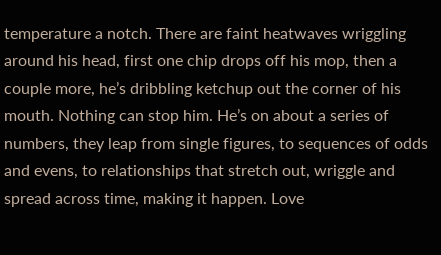temperature a notch. There are faint heatwaves wriggling around his head, first one chip drops off his mop, then a couple more, he’s dribbling ketchup out the corner of his mouth. Nothing can stop him. He’s on about a series of numbers, they leap from single figures, to sequences of odds and evens, to relationships that stretch out, wriggle and spread across time, making it happen. Love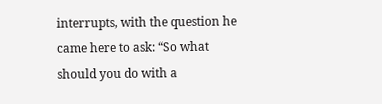interrupts, with the question he came here to ask: “So what should you do with a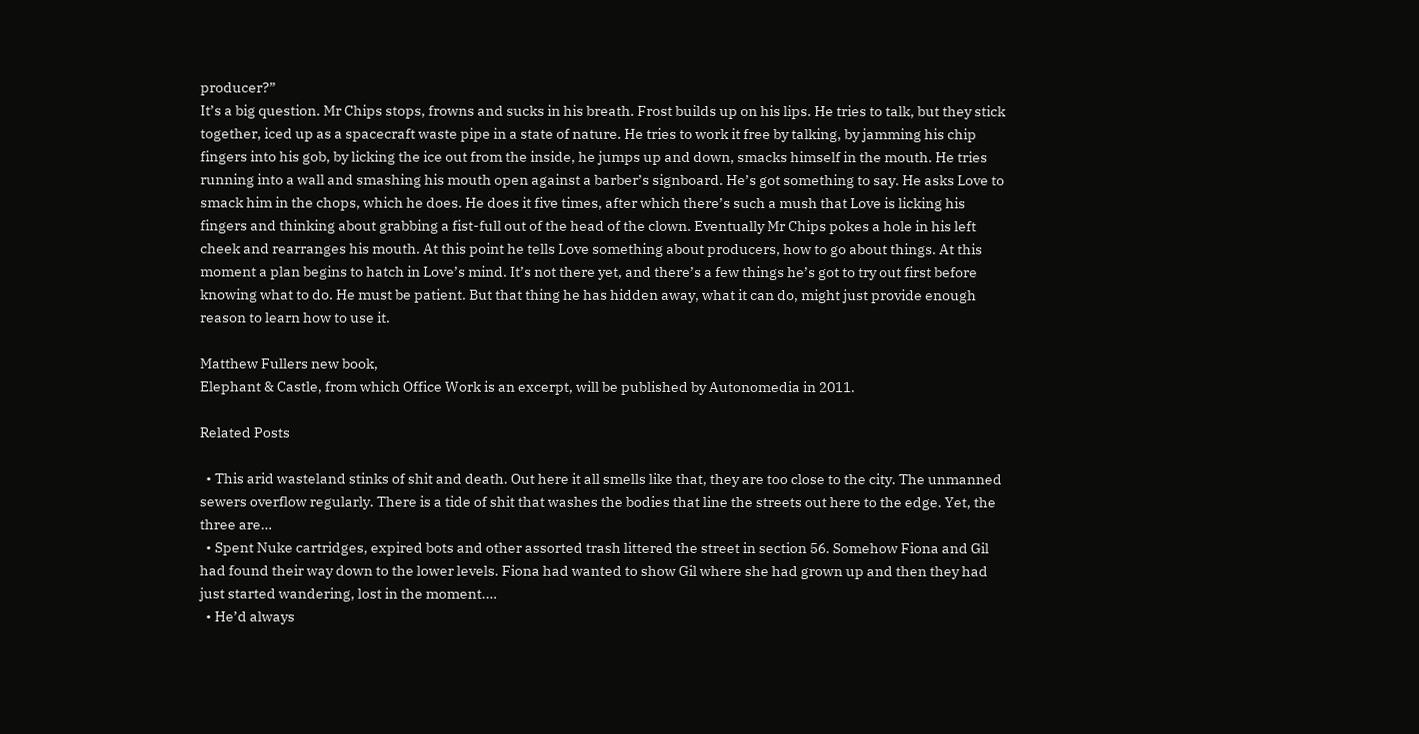producer?”
It’s a big question. Mr Chips stops, frowns and sucks in his breath. Frost builds up on his lips. He tries to talk, but they stick together, iced up as a spacecraft waste pipe in a state of nature. He tries to work it free by talking, by jamming his chip fingers into his gob, by licking the ice out from the inside, he jumps up and down, smacks himself in the mouth. He tries running into a wall and smashing his mouth open against a barber’s signboard. He’s got something to say. He asks Love to smack him in the chops, which he does. He does it five times, after which there’s such a mush that Love is licking his fingers and thinking about grabbing a fist-full out of the head of the clown. Eventually Mr Chips pokes a hole in his left cheek and rearranges his mouth. At this point he tells Love something about producers, how to go about things. At this moment a plan begins to hatch in Love’s mind. It’s not there yet, and there’s a few things he’s got to try out first before knowing what to do. He must be patient. But that thing he has hidden away, what it can do, might just provide enough reason to learn how to use it.

Matthew Fullers new book,
Elephant & Castle, from which Office Work is an excerpt, will be published by Autonomedia in 2011.

Related Posts

  • This arid wasteland stinks of shit and death. Out here it all smells like that, they are too close to the city. The unmanned sewers overflow regularly. There is a tide of shit that washes the bodies that line the streets out here to the edge. Yet, the three are…
  • Spent Nuke cartridges, expired bots and other assorted trash littered the street in section 56. Somehow Fiona and Gil had found their way down to the lower levels. Fiona had wanted to show Gil where she had grown up and then they had just started wandering, lost in the moment.…
  • He’d always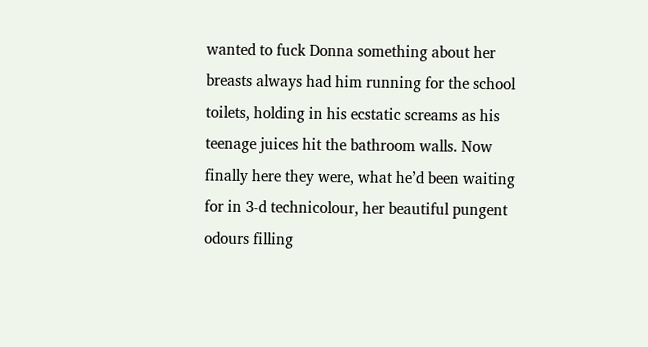wanted to fuck Donna something about her breasts always had him running for the school toilets, holding in his ecstatic screams as his teenage juices hit the bathroom walls. Now finally here they were, what he’d been waiting for in 3-d technicolour, her beautiful pungent odours filling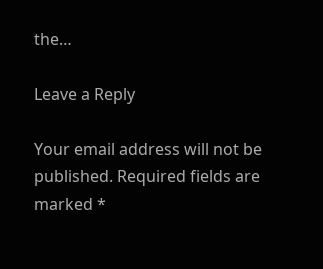the…

Leave a Reply

Your email address will not be published. Required fields are marked *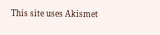This site uses Akismet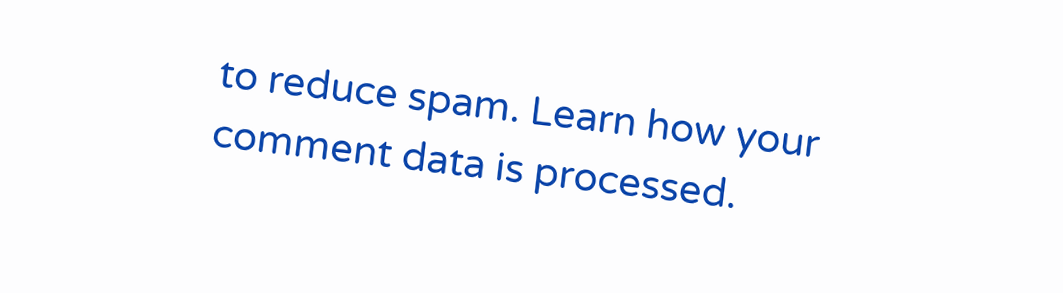to reduce spam. Learn how your comment data is processed.